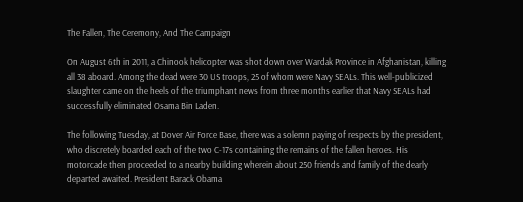The Fallen, The Ceremony, And The Campaign

On August 6th in 2011, a Chinook helicopter was shot down over Wardak Province in Afghanistan, killing all 38 aboard. Among the dead were 30 US troops, 25 of whom were Navy SEALs. This well-publicized slaughter came on the heels of the triumphant news from three months earlier that Navy SEALs had successfully eliminated Osama Bin Laden.

The following Tuesday, at Dover Air Force Base, there was a solemn paying of respects by the president, who discretely boarded each of the two C-17s containing the remains of the fallen heroes. His motorcade then proceeded to a nearby building wherein about 250 friends and family of the dearly departed awaited. President Barack Obama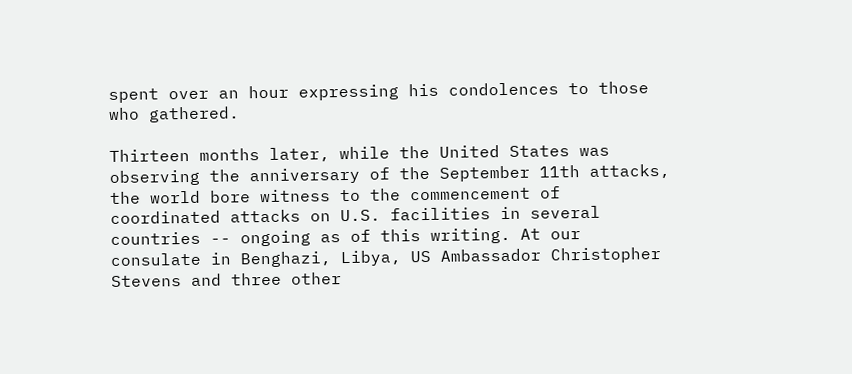spent over an hour expressing his condolences to those who gathered.

Thirteen months later, while the United States was observing the anniversary of the September 11th attacks, the world bore witness to the commencement of coordinated attacks on U.S. facilities in several countries -- ongoing as of this writing. At our consulate in Benghazi, Libya, US Ambassador Christopher Stevens and three other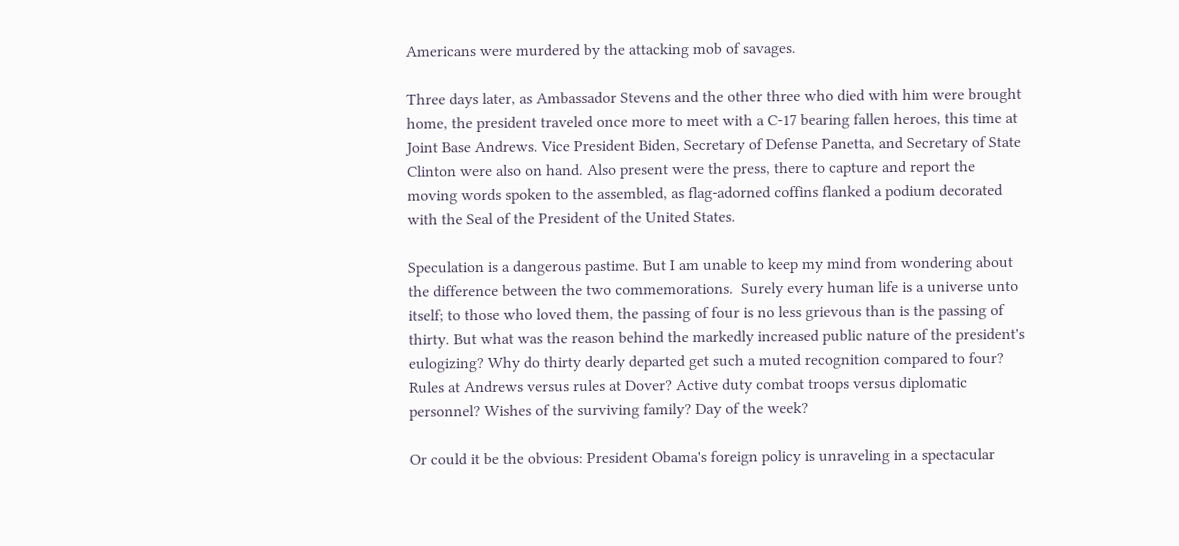Americans were murdered by the attacking mob of savages.

Three days later, as Ambassador Stevens and the other three who died with him were brought home, the president traveled once more to meet with a C-17 bearing fallen heroes, this time at Joint Base Andrews. Vice President Biden, Secretary of Defense Panetta, and Secretary of State Clinton were also on hand. Also present were the press, there to capture and report the moving words spoken to the assembled, as flag-adorned coffins flanked a podium decorated with the Seal of the President of the United States.

Speculation is a dangerous pastime. But I am unable to keep my mind from wondering about the difference between the two commemorations.  Surely every human life is a universe unto itself; to those who loved them, the passing of four is no less grievous than is the passing of thirty. But what was the reason behind the markedly increased public nature of the president's eulogizing? Why do thirty dearly departed get such a muted recognition compared to four? Rules at Andrews versus rules at Dover? Active duty combat troops versus diplomatic personnel? Wishes of the surviving family? Day of the week?

Or could it be the obvious: President Obama's foreign policy is unraveling in a spectacular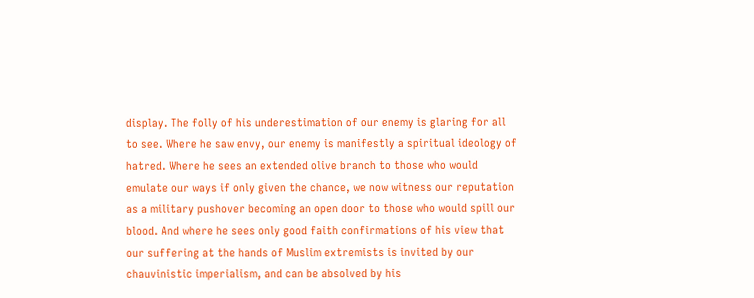display. The folly of his underestimation of our enemy is glaring for all to see. Where he saw envy, our enemy is manifestly a spiritual ideology of hatred. Where he sees an extended olive branch to those who would emulate our ways if only given the chance, we now witness our reputation as a military pushover becoming an open door to those who would spill our blood. And where he sees only good faith confirmations of his view that our suffering at the hands of Muslim extremists is invited by our chauvinistic imperialism, and can be absolved by his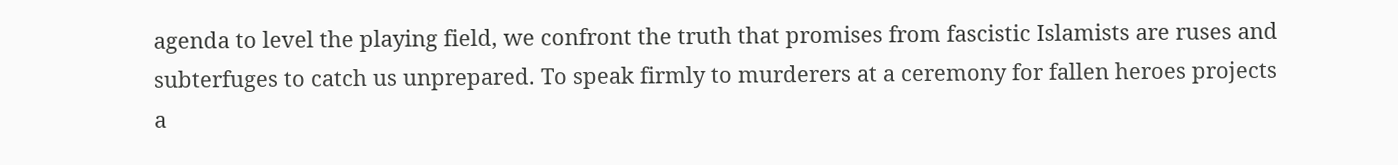agenda to level the playing field, we confront the truth that promises from fascistic Islamists are ruses and subterfuges to catch us unprepared. To speak firmly to murderers at a ceremony for fallen heroes projects a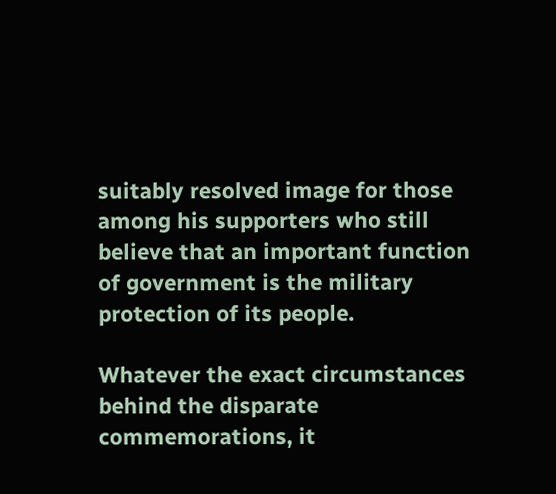suitably resolved image for those among his supporters who still believe that an important function of government is the military protection of its people.

Whatever the exact circumstances behind the disparate commemorations, it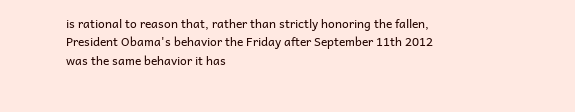is rational to reason that, rather than strictly honoring the fallen, President Obama's behavior the Friday after September 11th 2012 was the same behavior it has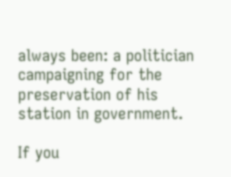always been: a politician campaigning for the preservation of his station in government.

If you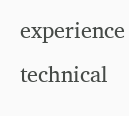experience technical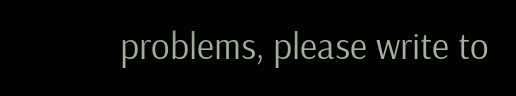problems, please write to